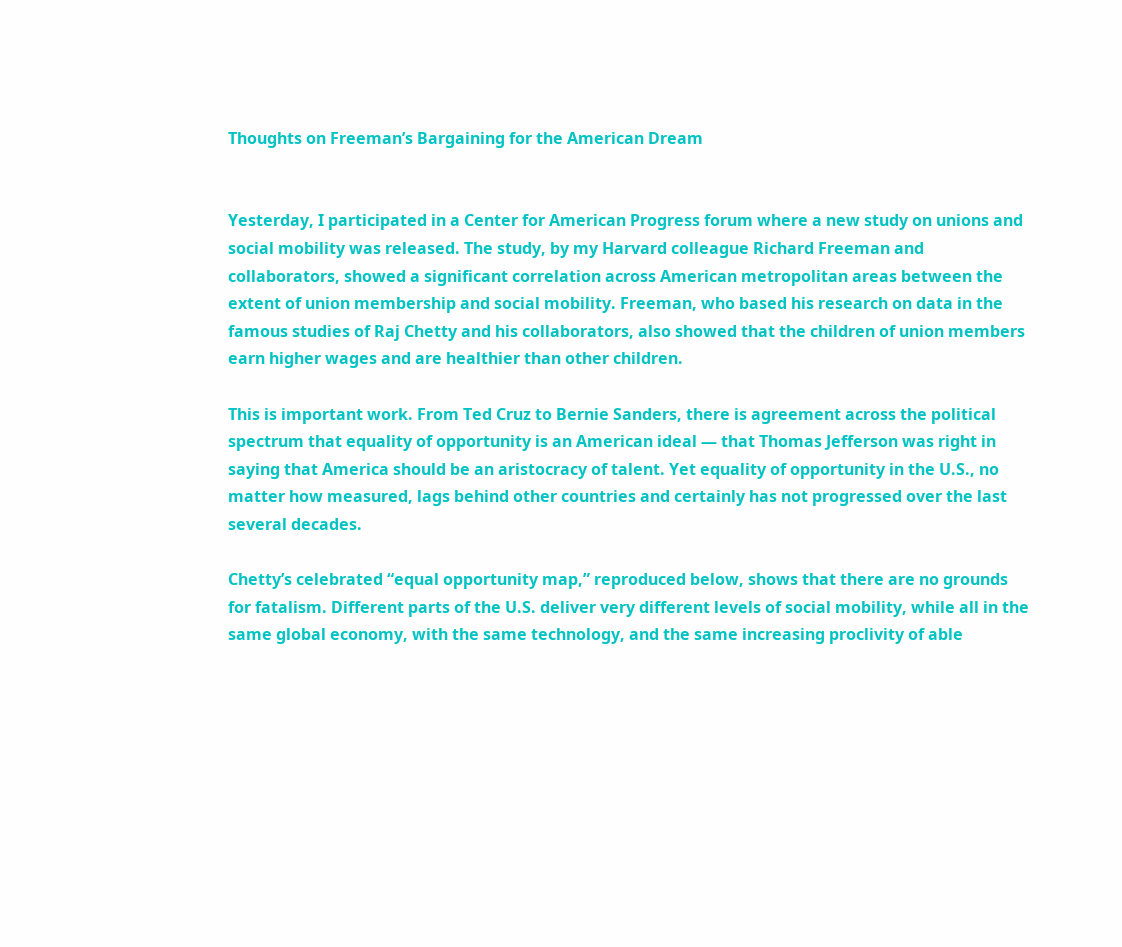Thoughts on Freeman’s Bargaining for the American Dream


Yesterday, I participated in a Center for American Progress forum where a new study on unions and social mobility was released. The study, by my Harvard colleague Richard Freeman and collaborators, showed a significant correlation across American metropolitan areas between the extent of union membership and social mobility. Freeman, who based his research on data in the famous studies of Raj Chetty and his collaborators, also showed that the children of union members earn higher wages and are healthier than other children.

This is important work. From Ted Cruz to Bernie Sanders, there is agreement across the political spectrum that equality of opportunity is an American ideal — that Thomas Jefferson was right in saying that America should be an aristocracy of talent. Yet equality of opportunity in the U.S., no matter how measured, lags behind other countries and certainly has not progressed over the last several decades.

Chetty’s celebrated “equal opportunity map,” reproduced below, shows that there are no grounds for fatalism. Different parts of the U.S. deliver very different levels of social mobility, while all in the same global economy, with the same technology, and the same increasing proclivity of able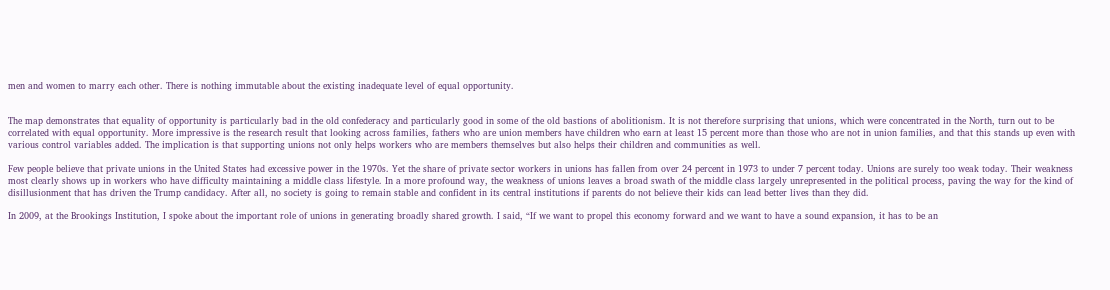men and women to marry each other. There is nothing immutable about the existing inadequate level of equal opportunity.


The map demonstrates that equality of opportunity is particularly bad in the old confederacy and particularly good in some of the old bastions of abolitionism. It is not therefore surprising that unions, which were concentrated in the North, turn out to be correlated with equal opportunity. More impressive is the research result that looking across families, fathers who are union members have children who earn at least 15 percent more than those who are not in union families, and that this stands up even with various control variables added. The implication is that supporting unions not only helps workers who are members themselves but also helps their children and communities as well.

Few people believe that private unions in the United States had excessive power in the 1970s. Yet the share of private sector workers in unions has fallen from over 24 percent in 1973 to under 7 percent today. Unions are surely too weak today. Their weakness most clearly shows up in workers who have difficulty maintaining a middle class lifestyle. In a more profound way, the weakness of unions leaves a broad swath of the middle class largely unrepresented in the political process, paving the way for the kind of disillusionment that has driven the Trump candidacy. After all, no society is going to remain stable and confident in its central institutions if parents do not believe their kids can lead better lives than they did.

In 2009, at the Brookings Institution, I spoke about the important role of unions in generating broadly shared growth. I said, “If we want to propel this economy forward and we want to have a sound expansion, it has to be an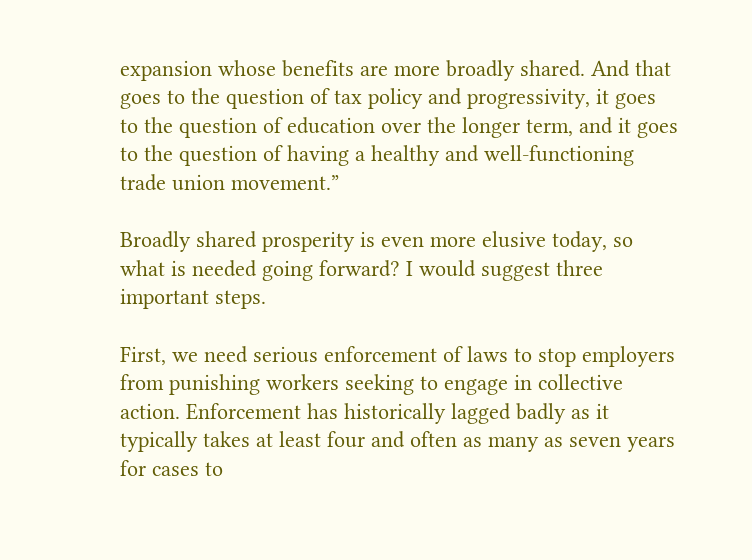expansion whose benefits are more broadly shared. And that goes to the question of tax policy and progressivity, it goes to the question of education over the longer term, and it goes to the question of having a healthy and well-functioning trade union movement.”

Broadly shared prosperity is even more elusive today, so what is needed going forward? I would suggest three important steps.

First, we need serious enforcement of laws to stop employers from punishing workers seeking to engage in collective action. Enforcement has historically lagged badly as it typically takes at least four and often as many as seven years for cases to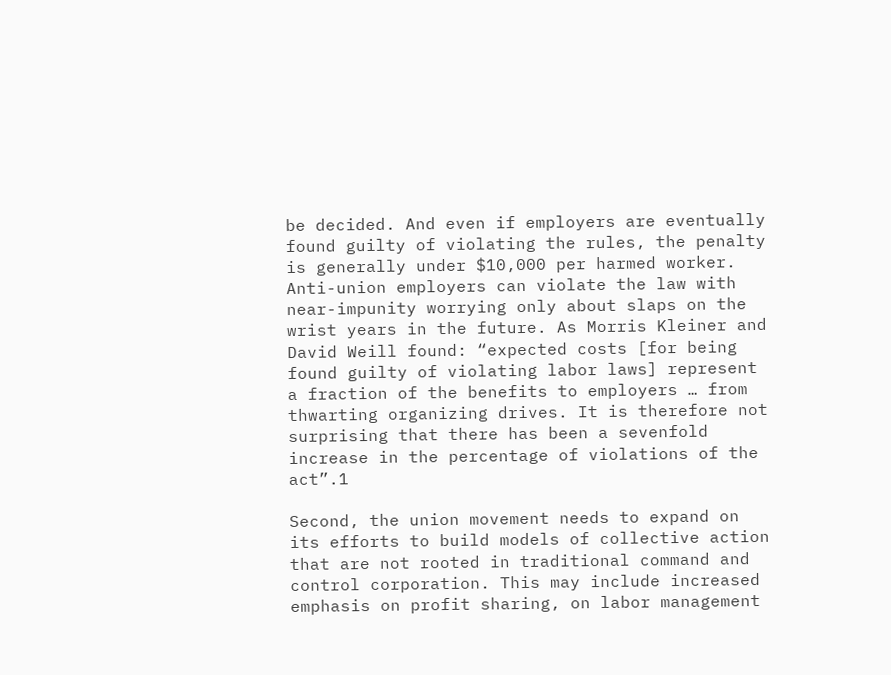be decided. And even if employers are eventually found guilty of violating the rules, the penalty is generally under $10,000 per harmed worker. Anti-union employers can violate the law with near-impunity worrying only about slaps on the wrist years in the future. As Morris Kleiner and David Weill found: “expected costs [for being found guilty of violating labor laws] represent a fraction of the benefits to employers … from thwarting organizing drives. It is therefore not surprising that there has been a sevenfold increase in the percentage of violations of the act”.1

Second, the union movement needs to expand on its efforts to build models of collective action that are not rooted in traditional command and control corporation. This may include increased emphasis on profit sharing, on labor management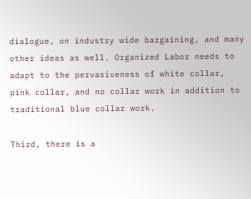dialogue, on industry wide bargaining, and many other ideas as well. Organized Labor needs to adapt to the pervasiveness of white collar, pink collar, and no collar work in addition to traditional blue collar work.

Third, there is a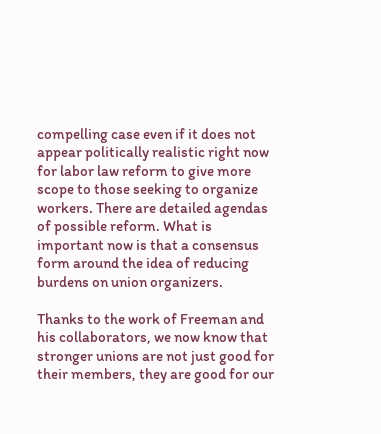compelling case even if it does not appear politically realistic right now for labor law reform to give more scope to those seeking to organize workers. There are detailed agendas of possible reform. What is important now is that a consensus form around the idea of reducing burdens on union organizers.

Thanks to the work of Freeman and his collaborators, we now know that stronger unions are not just good for their members, they are good for our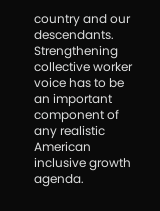country and our descendants. Strengthening collective worker voice has to be an important component of any realistic American inclusive growth agenda.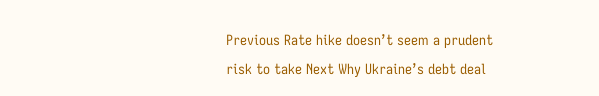Previous Rate hike doesn’t seem a prudent risk to take Next Why Ukraine’s debt deal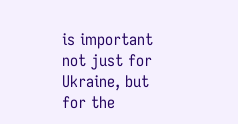is important not just for Ukraine, but for the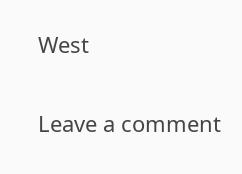West


Leave a comment